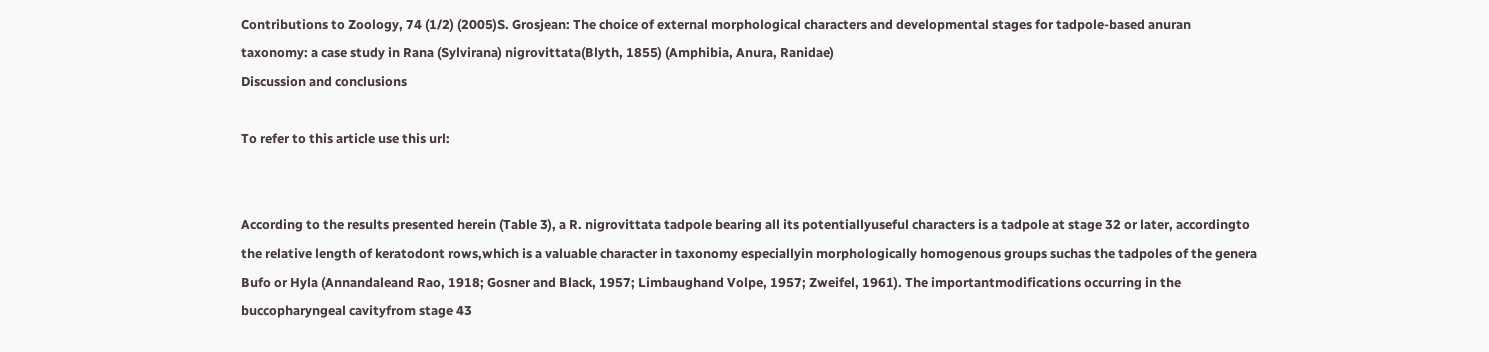Contributions to Zoology, 74 (1/2) (2005)S. Grosjean: The choice of external morphological characters and developmental stages for tadpole-based anuran taxonomy: a case study in Rana (Sylvirana) nigrovittata(Blyth, 1855) (Amphibia, Anura, Ranidae)
Discussion and conclusions

To refer to this article use this url:


According to the results presented herein (Table 3), a R. nigrovittata tadpole bearing all its potentiallyuseful characters is a tadpole at stage 32 or later, accordingto the relative length of keratodont rows,which is a valuable character in taxonomy especiallyin morphologically homogenous groups suchas the tadpoles of the genera Bufo or Hyla (Annandaleand Rao, 1918; Gosner and Black, 1957; Limbaughand Volpe, 1957; Zweifel, 1961). The importantmodifications occurring in the buccopharyngeal cavityfrom stage 43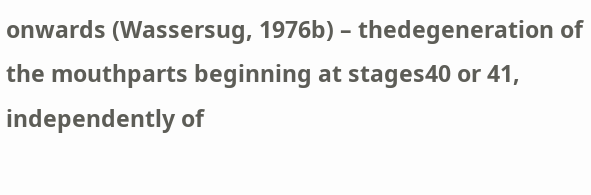onwards (Wassersug, 1976b) – thedegeneration of the mouthparts beginning at stages40 or 41, independently of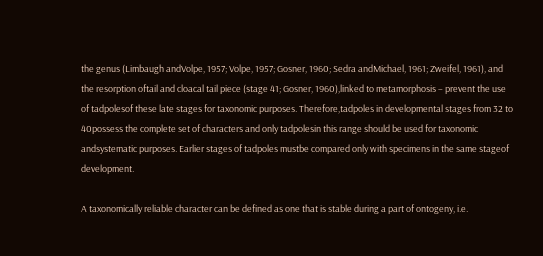the genus (Limbaugh andVolpe, 1957; Volpe, 1957; Gosner, 1960; Sedra andMichael, 1961; Zweifel, 1961), and the resorption oftail and cloacal tail piece (stage 41; Gosner, 1960),linked to metamorphosis – prevent the use of tadpolesof these late stages for taxonomic purposes. Therefore,tadpoles in developmental stages from 32 to 40possess the complete set of characters and only tadpolesin this range should be used for taxonomic andsystematic purposes. Earlier stages of tadpoles mustbe compared only with specimens in the same stageof development.

A taxonomically reliable character can be defined as one that is stable during a part of ontogeny, i.e.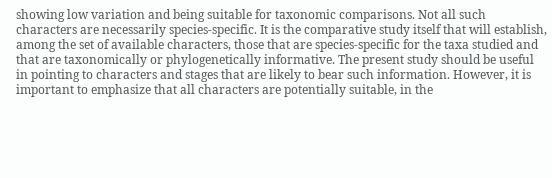showing low variation and being suitable for taxonomic comparisons. Not all such characters are necessarily species-specific. It is the comparative study itself that will establish, among the set of available characters, those that are species-specific for the taxa studied and that are taxonomically or phylogenetically informative. The present study should be useful in pointing to characters and stages that are likely to bear such information. However, it is important to emphasize that all characters are potentially suitable, in the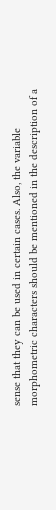sense that they can be used in certain cases. Also, the variable morphometric characters should be mentioned in the description of a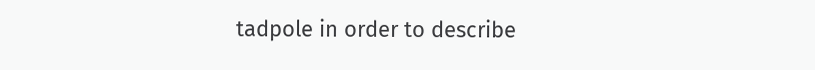tadpole in order to describe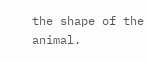the shape of the animal.